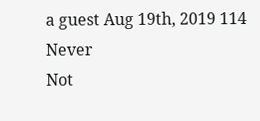a guest Aug 19th, 2019 114 Never
Not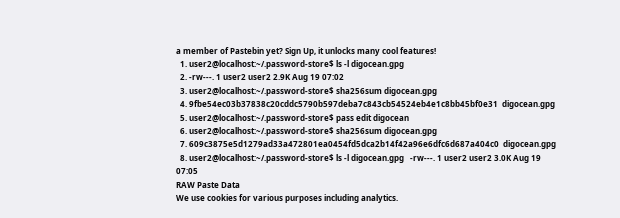a member of Pastebin yet? Sign Up, it unlocks many cool features!
  1. user2@localhost:~/.password-store$ ls -l digocean.gpg
  2. -rw---. 1 user2 user2 2.9K Aug 19 07:02
  3. user2@localhost:~/.password-store$ sha256sum digocean.gpg
  4. 9fbe54ec03b37838c20cddc5790b597deba7c843cb54524eb4e1c8bb45bf0e31  digocean.gpg
  5. user2@localhost:~/.password-store$ pass edit digocean
  6. user2@localhost:~/.password-store$ sha256sum digocean.gpg
  7. 609c3875e5d1279ad33a472801ea0454fd5dca2b14f42a96e6dfc6d687a404c0  digocean.gpg
  8. user2@localhost:~/.password-store$ ls -l digocean.gpg   -rw---. 1 user2 user2 3.0K Aug 19 07:05
RAW Paste Data
We use cookies for various purposes including analytics.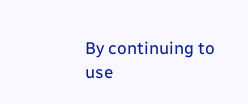By continuing to use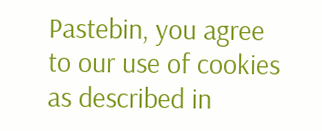Pastebin, you agree to our use of cookies as described in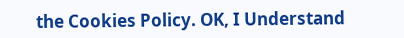the Cookies Policy. OK, I Understand